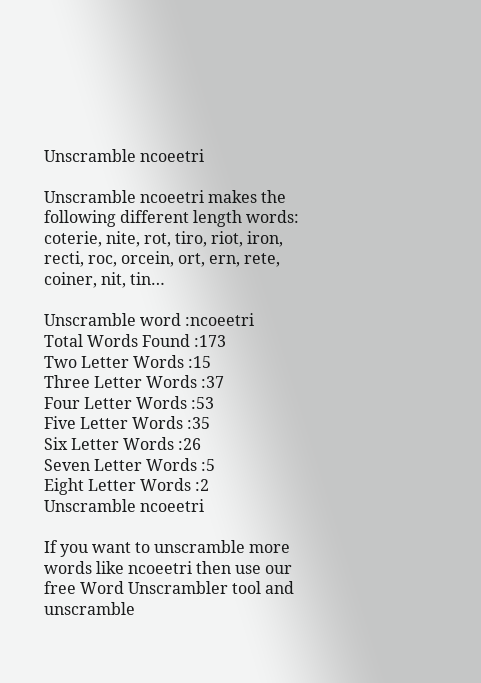Unscramble ncoeetri

Unscramble ncoeetri makes the following different length words: coterie, nite, rot, tiro, riot, iron, recti, roc, orcein, ort, ern, rete, coiner, nit, tin…

Unscramble word :ncoeetri
Total Words Found :173
Two Letter Words :15
Three Letter Words :37
Four Letter Words :53
Five Letter Words :35
Six Letter Words :26
Seven Letter Words :5
Eight Letter Words :2
Unscramble ncoeetri

If you want to unscramble more words like ncoeetri then use our free Word Unscrambler tool and unscramble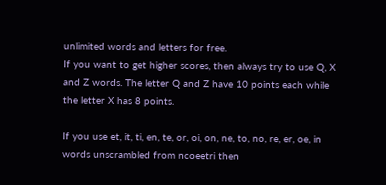unlimited words and letters for free.
If you want to get higher scores, then always try to use Q, X and Z words. The letter Q and Z have 10 points each while the letter X has 8 points.

If you use et, it, ti, en, te, or, oi, on, ne, to, no, re, er, oe, in words unscrambled from ncoeetri then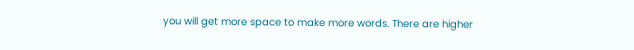you will get more space to make more words. There are higher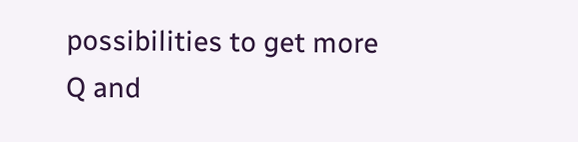possibilities to get more Q and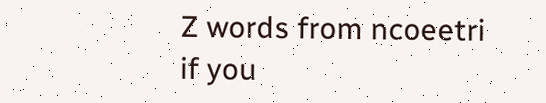Z words from ncoeetri if you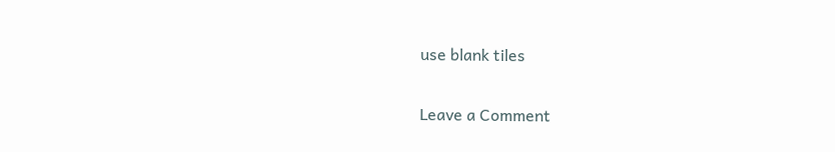use blank tiles

Leave a Comment